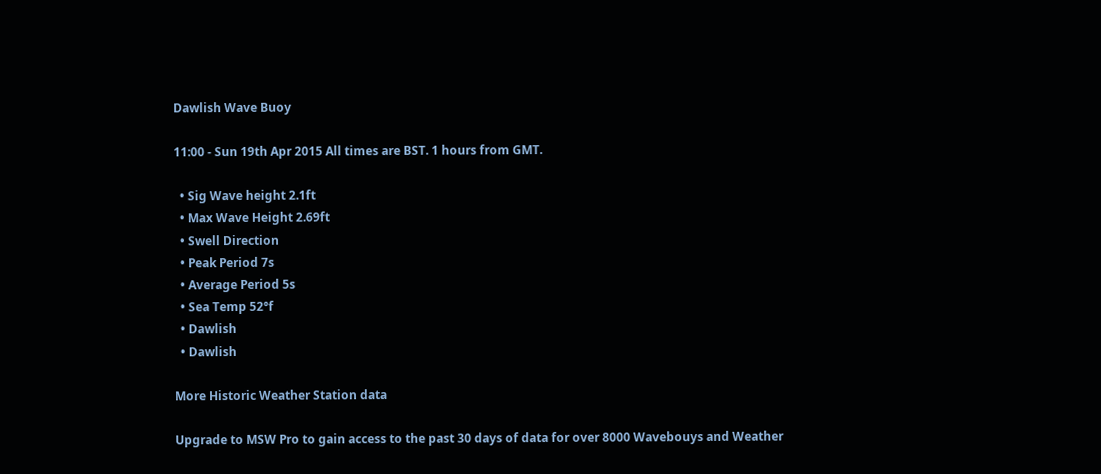Dawlish Wave Buoy

11:00 - Sun 19th Apr 2015 All times are BST. 1 hours from GMT.

  • Sig Wave height 2.1ft
  • Max Wave Height 2.69ft
  • Swell Direction
  • Peak Period 7s
  • Average Period 5s
  • Sea Temp 52°f
  • Dawlish
  • Dawlish

More Historic Weather Station data

Upgrade to MSW Pro to gain access to the past 30 days of data for over 8000 Wavebouys and Weather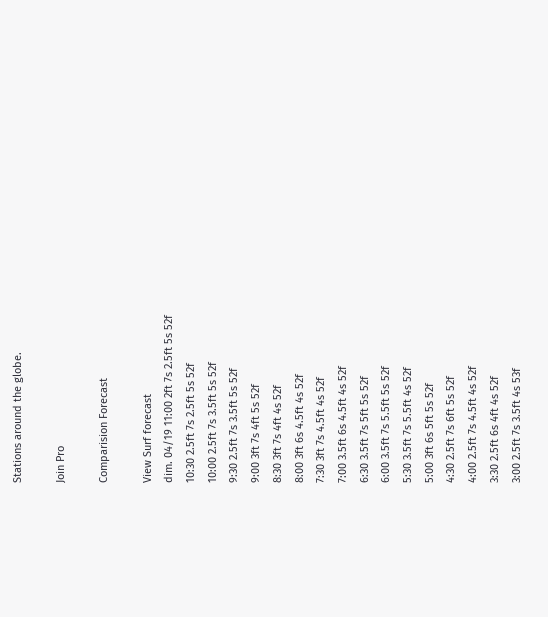Stations around the globe.

Join Pro

Comparision Forecast

View Surf forecast
dim. 04/19 11:00 2ft 7s 2.5ft 5s 52f
10:30 2.5ft 7s 2.5ft 5s 52f
10:00 2.5ft 7s 3.5ft 5s 52f
9:30 2.5ft 7s 3.5ft 5s 52f
9:00 3ft 7s 4ft 5s 52f
8:30 3ft 7s 4ft 4s 52f
8:00 3ft 6s 4.5ft 4s 52f
7:30 3ft 7s 4.5ft 4s 52f
7:00 3.5ft 6s 4.5ft 4s 52f
6:30 3.5ft 7s 5ft 5s 52f
6:00 3.5ft 7s 5.5ft 5s 52f
5:30 3.5ft 7s 5.5ft 4s 52f
5:00 3ft 6s 5ft 5s 52f
4:30 2.5ft 7s 6ft 5s 52f
4:00 2.5ft 7s 4.5ft 4s 52f
3:30 2.5ft 6s 4ft 4s 52f
3:00 2.5ft 7s 3.5ft 4s 53f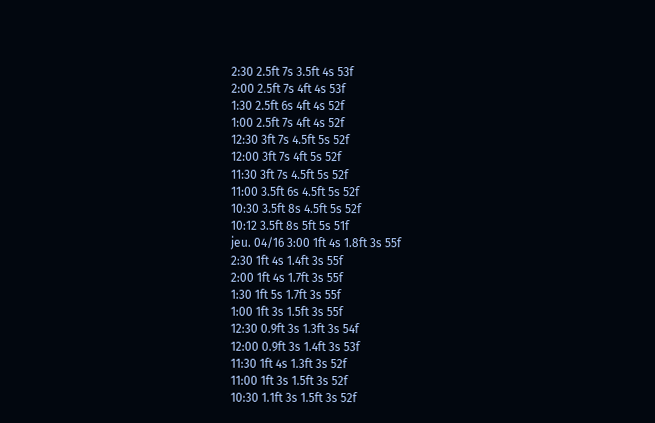2:30 2.5ft 7s 3.5ft 4s 53f
2:00 2.5ft 7s 4ft 4s 53f
1:30 2.5ft 6s 4ft 4s 52f
1:00 2.5ft 7s 4ft 4s 52f
12:30 3ft 7s 4.5ft 5s 52f
12:00 3ft 7s 4ft 5s 52f
11:30 3ft 7s 4.5ft 5s 52f
11:00 3.5ft 6s 4.5ft 5s 52f
10:30 3.5ft 8s 4.5ft 5s 52f
10:12 3.5ft 8s 5ft 5s 51f
jeu. 04/16 3:00 1ft 4s 1.8ft 3s 55f
2:30 1ft 4s 1.4ft 3s 55f
2:00 1ft 4s 1.7ft 3s 55f
1:30 1ft 5s 1.7ft 3s 55f
1:00 1ft 3s 1.5ft 3s 55f
12:30 0.9ft 3s 1.3ft 3s 54f
12:00 0.9ft 3s 1.4ft 3s 53f
11:30 1ft 4s 1.3ft 3s 52f
11:00 1ft 3s 1.5ft 3s 52f
10:30 1.1ft 3s 1.5ft 3s 52f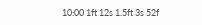10:00 1ft 12s 1.5ft 3s 52f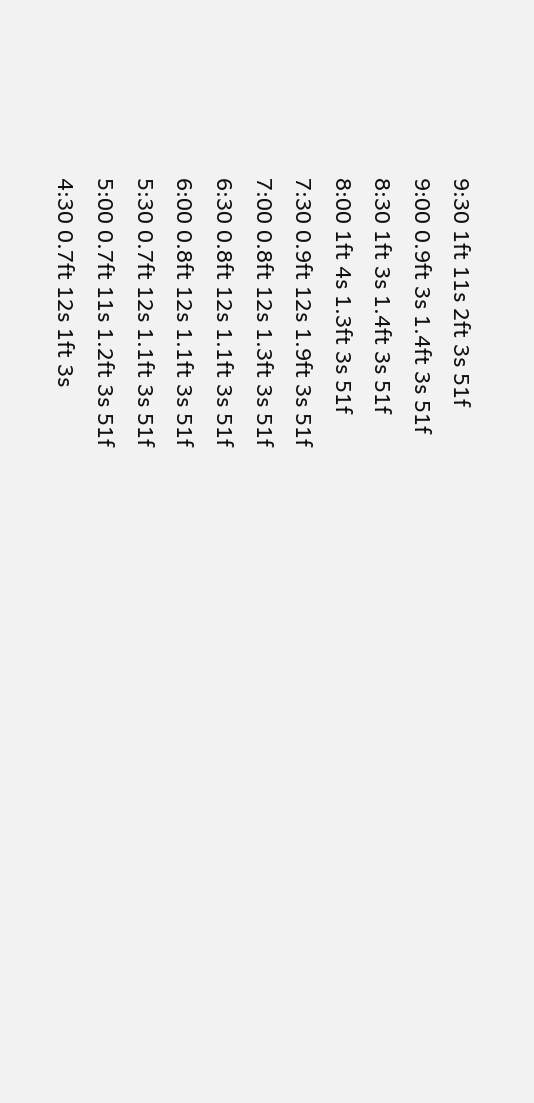9:30 1ft 11s 2ft 3s 51f
9:00 0.9ft 3s 1.4ft 3s 51f
8:30 1ft 3s 1.4ft 3s 51f
8:00 1ft 4s 1.3ft 3s 51f
7:30 0.9ft 12s 1.9ft 3s 51f
7:00 0.8ft 12s 1.3ft 3s 51f
6:30 0.8ft 12s 1.1ft 3s 51f
6:00 0.8ft 12s 1.1ft 3s 51f
5:30 0.7ft 12s 1.1ft 3s 51f
5:00 0.7ft 11s 1.2ft 3s 51f
4:30 0.7ft 12s 1ft 3s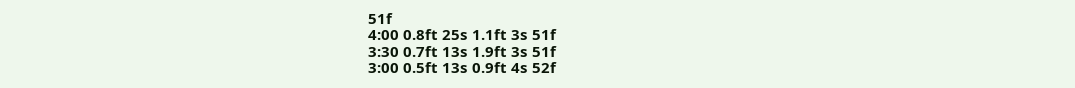51f
4:00 0.8ft 25s 1.1ft 3s 51f
3:30 0.7ft 13s 1.9ft 3s 51f
3:00 0.5ft 13s 0.9ft 4s 52f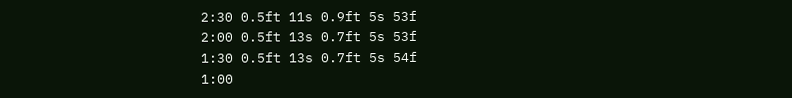2:30 0.5ft 11s 0.9ft 5s 53f
2:00 0.5ft 13s 0.7ft 5s 53f
1:30 0.5ft 13s 0.7ft 5s 54f
1:00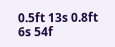0.5ft 13s 0.8ft 6s 54f